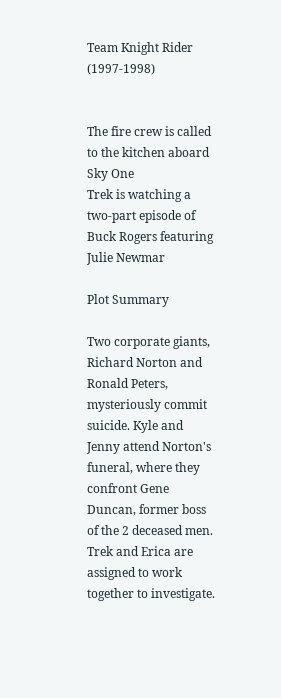Team Knight Rider (1997-1998)


The fire crew is called to the kitchen aboard Sky One
Trek is watching a two-part episode of Buck Rogers featuring Julie Newmar

Plot Summary

Two corporate giants, Richard Norton and Ronald Peters, mysteriously commit suicide. Kyle and Jenny attend Norton's funeral, where they confront Gene Duncan, former boss of the 2 deceased men. Trek and Erica are assigned to work together to investigate.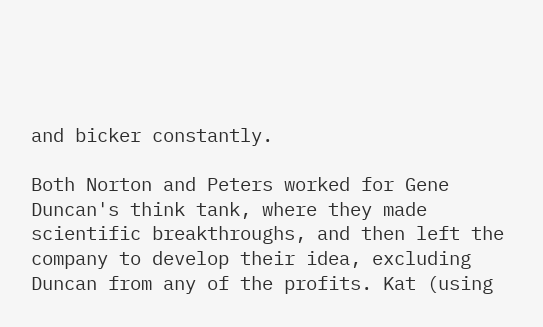and bicker constantly.

Both Norton and Peters worked for Gene Duncan's think tank, where they made scientific breakthroughs, and then left the company to develop their idea, excluding Duncan from any of the profits. Kat (using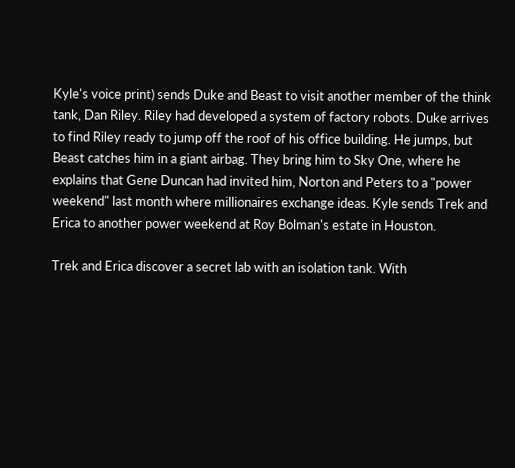Kyle's voice print) sends Duke and Beast to visit another member of the think tank, Dan Riley. Riley had developed a system of factory robots. Duke arrives to find Riley ready to jump off the roof of his office building. He jumps, but Beast catches him in a giant airbag. They bring him to Sky One, where he explains that Gene Duncan had invited him, Norton and Peters to a "power weekend" last month where millionaires exchange ideas. Kyle sends Trek and Erica to another power weekend at Roy Bolman's estate in Houston.

Trek and Erica discover a secret lab with an isolation tank. With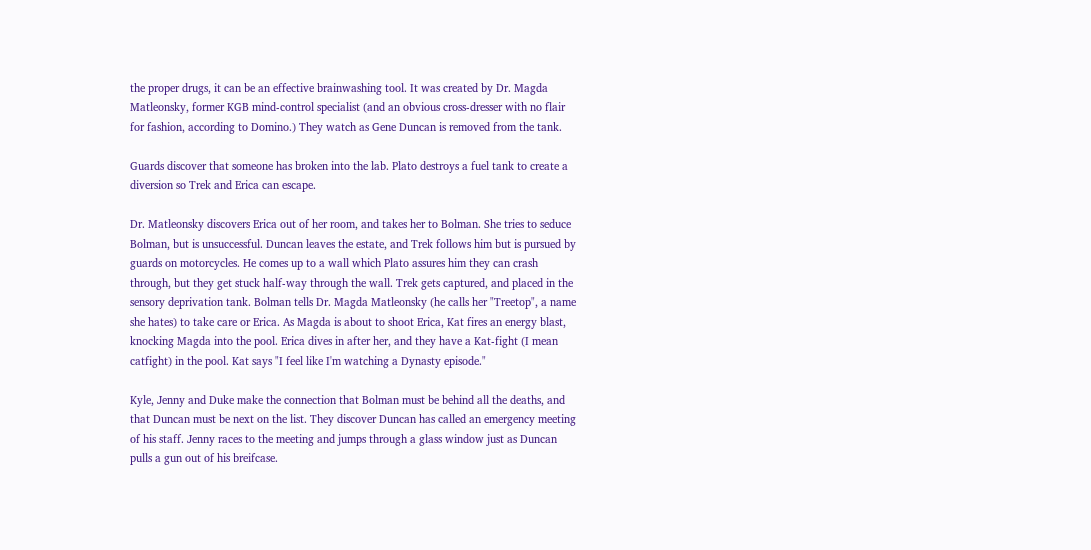the proper drugs, it can be an effective brainwashing tool. It was created by Dr. Magda Matleonsky, former KGB mind-control specialist (and an obvious cross-dresser with no flair for fashion, according to Domino.) They watch as Gene Duncan is removed from the tank.

Guards discover that someone has broken into the lab. Plato destroys a fuel tank to create a diversion so Trek and Erica can escape.

Dr. Matleonsky discovers Erica out of her room, and takes her to Bolman. She tries to seduce Bolman, but is unsuccessful. Duncan leaves the estate, and Trek follows him but is pursued by guards on motorcycles. He comes up to a wall which Plato assures him they can crash through, but they get stuck half-way through the wall. Trek gets captured, and placed in the sensory deprivation tank. Bolman tells Dr. Magda Matleonsky (he calls her "Treetop", a name she hates) to take care or Erica. As Magda is about to shoot Erica, Kat fires an energy blast, knocking Magda into the pool. Erica dives in after her, and they have a Kat-fight (I mean catfight) in the pool. Kat says "I feel like I'm watching a Dynasty episode."

Kyle, Jenny and Duke make the connection that Bolman must be behind all the deaths, and that Duncan must be next on the list. They discover Duncan has called an emergency meeting of his staff. Jenny races to the meeting and jumps through a glass window just as Duncan pulls a gun out of his breifcase.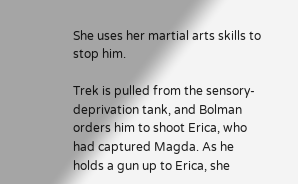She uses her martial arts skills to stop him.

Trek is pulled from the sensory-deprivation tank, and Bolman orders him to shoot Erica, who had captured Magda. As he holds a gun up to Erica, she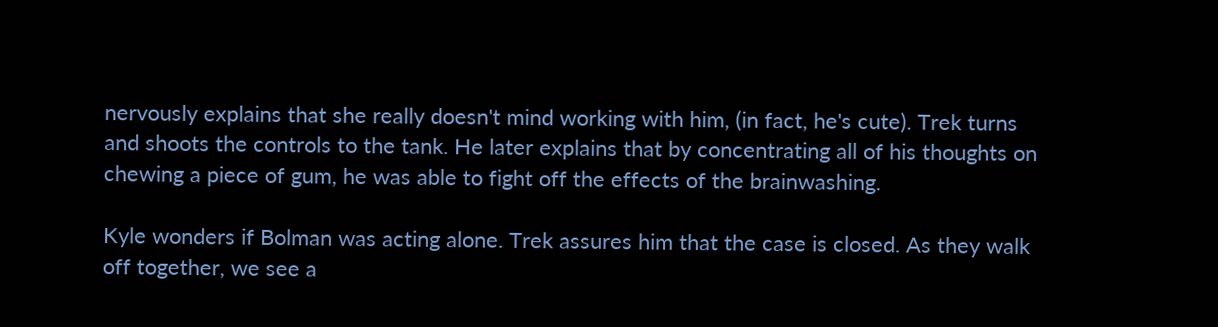nervously explains that she really doesn't mind working with him, (in fact, he's cute). Trek turns and shoots the controls to the tank. He later explains that by concentrating all of his thoughts on chewing a piece of gum, he was able to fight off the effects of the brainwashing.

Kyle wonders if Bolman was acting alone. Trek assures him that the case is closed. As they walk off together, we see a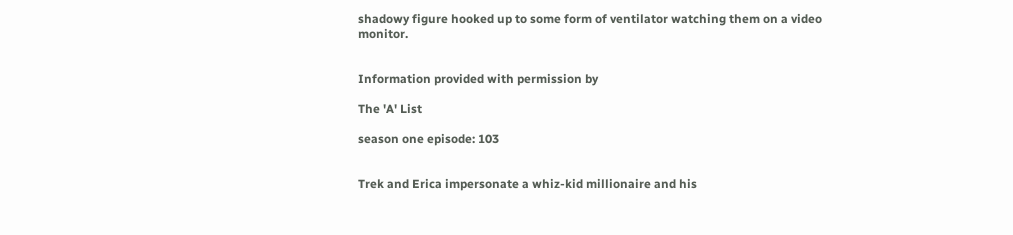shadowy figure hooked up to some form of ventilator watching them on a video monitor.


Information provided with permission by

The 'A' List

season one episode: 103


Trek and Erica impersonate a whiz-kid millionaire and his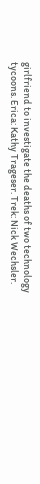girlfriend to investigate the deaths of two technology tycoons. Erica: Kathy Trageser. Trek: Nick Wechsler.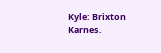Kyle: Brixton Karnes.